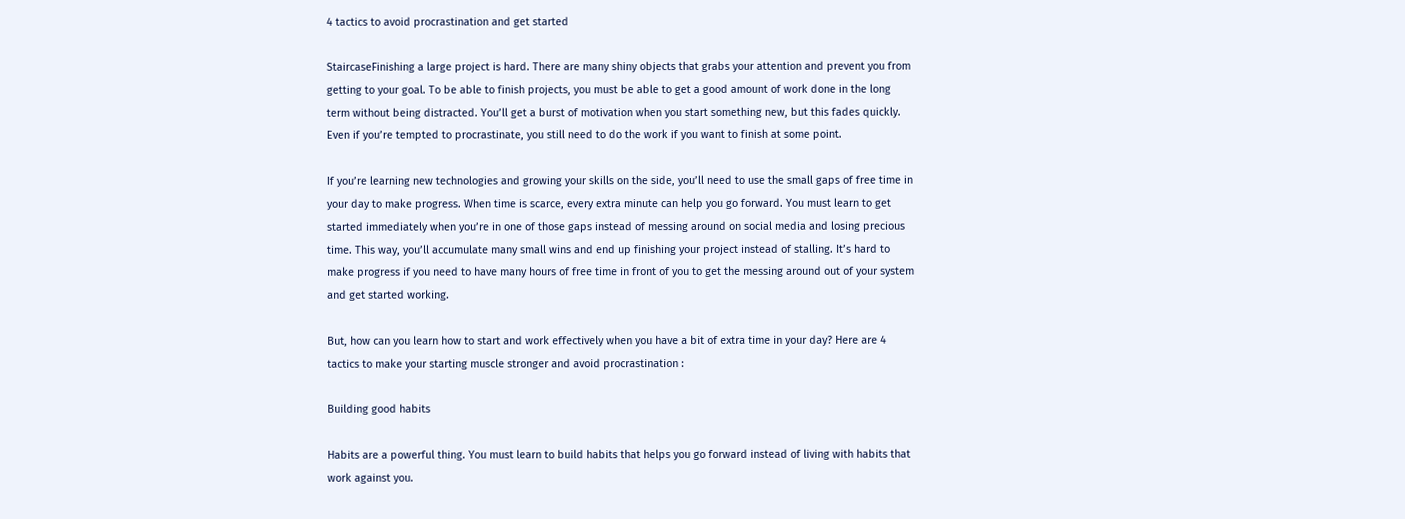4 tactics to avoid procrastination and get started

StaircaseFinishing a large project is hard. There are many shiny objects that grabs your attention and prevent you from getting to your goal. To be able to finish projects, you must be able to get a good amount of work done in the long term without being distracted. You’ll get a burst of motivation when you start something new, but this fades quickly. Even if you’re tempted to procrastinate, you still need to do the work if you want to finish at some point.

If you’re learning new technologies and growing your skills on the side, you’ll need to use the small gaps of free time in your day to make progress. When time is scarce, every extra minute can help you go forward. You must learn to get started immediately when you’re in one of those gaps instead of messing around on social media and losing precious time. This way, you’ll accumulate many small wins and end up finishing your project instead of stalling. It’s hard to make progress if you need to have many hours of free time in front of you to get the messing around out of your system and get started working.

But, how can you learn how to start and work effectively when you have a bit of extra time in your day? Here are 4 tactics to make your starting muscle stronger and avoid procrastination :

Building good habits

Habits are a powerful thing. You must learn to build habits that helps you go forward instead of living with habits that work against you.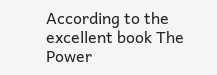According to the excellent book The Power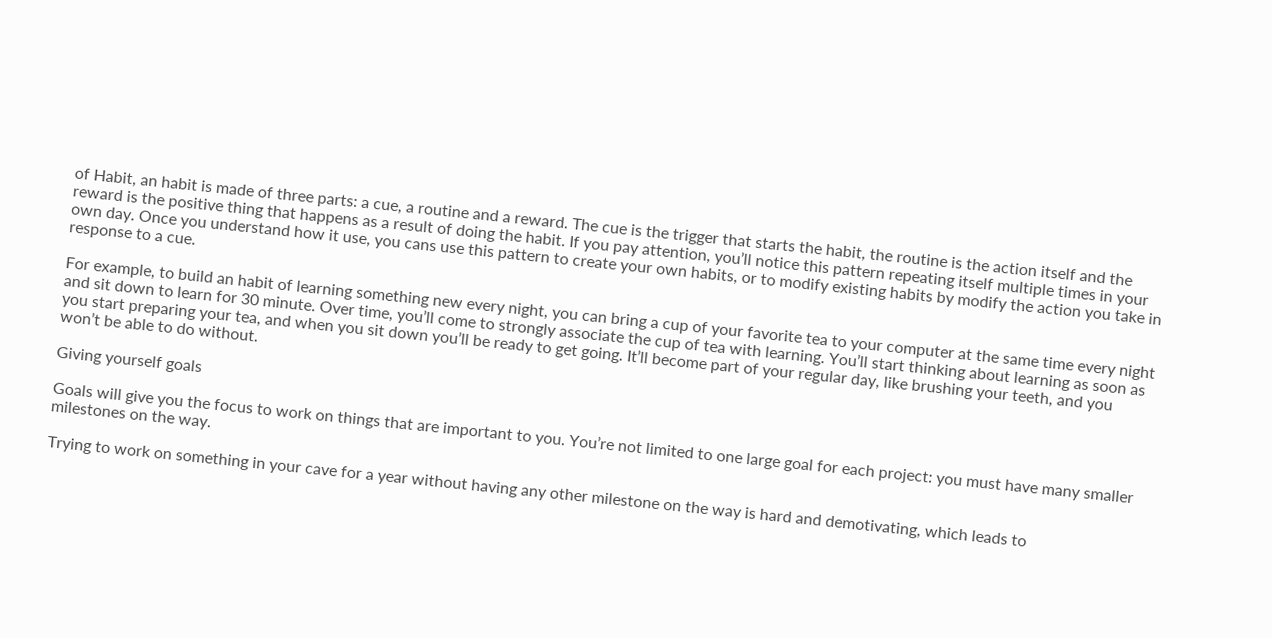of Habit, an habit is made of three parts: a cue, a routine and a reward. The cue is the trigger that starts the habit, the routine is the action itself and the reward is the positive thing that happens as a result of doing the habit. If you pay attention, you’ll notice this pattern repeating itself multiple times in your own day. Once you understand how it use, you cans use this pattern to create your own habits, or to modify existing habits by modify the action you take in response to a cue.

For example, to build an habit of learning something new every night, you can bring a cup of your favorite tea to your computer at the same time every night and sit down to learn for 30 minute. Over time, you’ll come to strongly associate the cup of tea with learning. You’ll start thinking about learning as soon as you start preparing your tea, and when you sit down you’ll be ready to get going. It’ll become part of your regular day, like brushing your teeth, and you won’t be able to do without.

Giving yourself goals

Goals will give you the focus to work on things that are important to you. You’re not limited to one large goal for each project: you must have many smaller milestones on the way.

Trying to work on something in your cave for a year without having any other milestone on the way is hard and demotivating, which leads to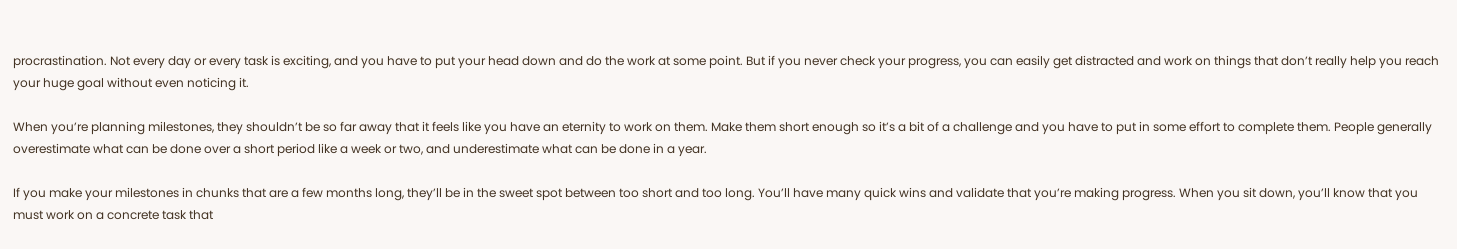procrastination. Not every day or every task is exciting, and you have to put your head down and do the work at some point. But if you never check your progress, you can easily get distracted and work on things that don’t really help you reach your huge goal without even noticing it.

When you’re planning milestones, they shouldn’t be so far away that it feels like you have an eternity to work on them. Make them short enough so it’s a bit of a challenge and you have to put in some effort to complete them. People generally overestimate what can be done over a short period like a week or two, and underestimate what can be done in a year.

If you make your milestones in chunks that are a few months long, they’ll be in the sweet spot between too short and too long. You’ll have many quick wins and validate that you’re making progress. When you sit down, you’ll know that you must work on a concrete task that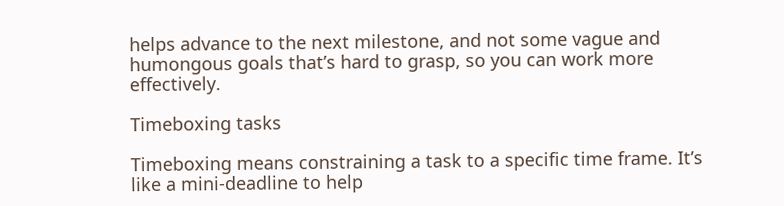helps advance to the next milestone, and not some vague and humongous goals that’s hard to grasp, so you can work more effectively.

Timeboxing tasks

Timeboxing means constraining a task to a specific time frame. It’s like a mini-deadline to help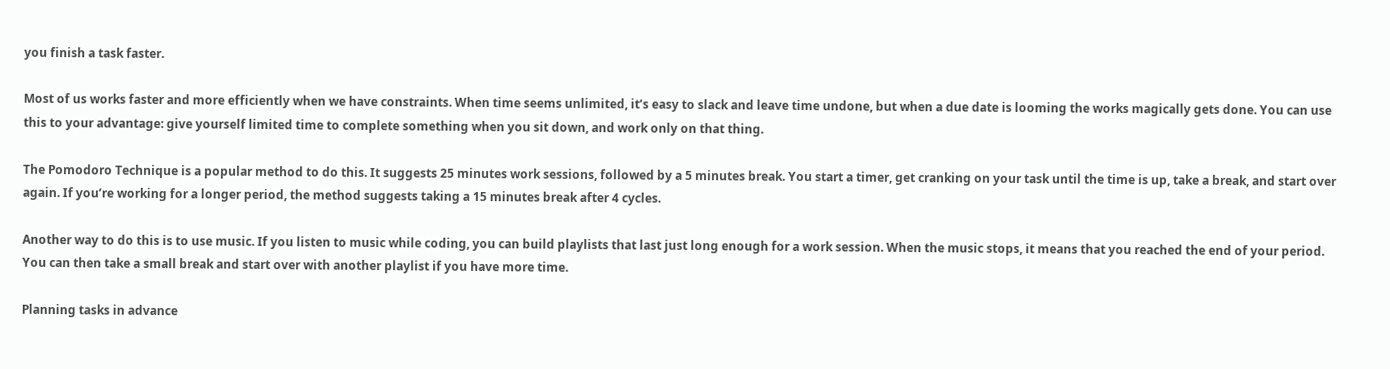you finish a task faster.

Most of us works faster and more efficiently when we have constraints. When time seems unlimited, it’s easy to slack and leave time undone, but when a due date is looming the works magically gets done. You can use this to your advantage: give yourself limited time to complete something when you sit down, and work only on that thing.

The Pomodoro Technique is a popular method to do this. It suggests 25 minutes work sessions, followed by a 5 minutes break. You start a timer, get cranking on your task until the time is up, take a break, and start over again. If you’re working for a longer period, the method suggests taking a 15 minutes break after 4 cycles.

Another way to do this is to use music. If you listen to music while coding, you can build playlists that last just long enough for a work session. When the music stops, it means that you reached the end of your period. You can then take a small break and start over with another playlist if you have more time.

Planning tasks in advance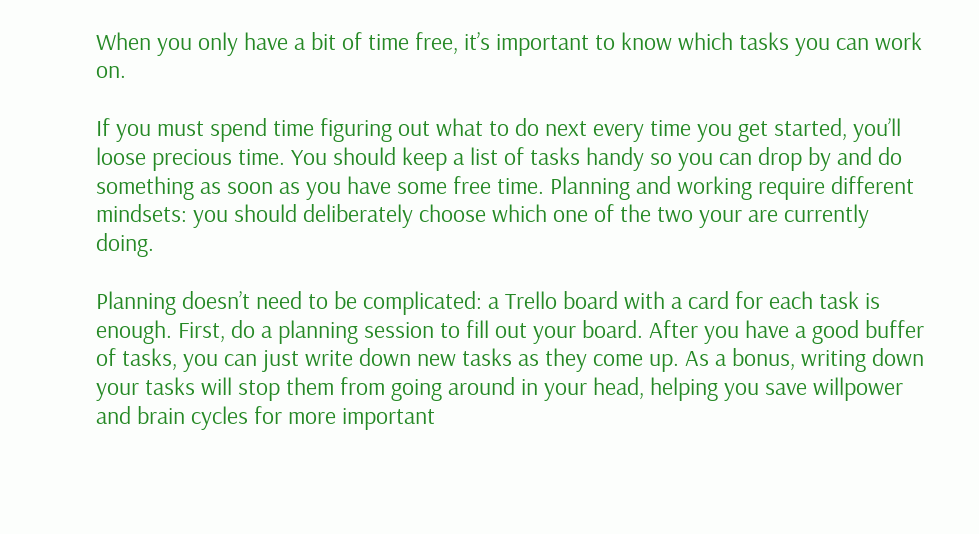When you only have a bit of time free, it’s important to know which tasks you can work on.

If you must spend time figuring out what to do next every time you get started, you’ll loose precious time. You should keep a list of tasks handy so you can drop by and do something as soon as you have some free time. Planning and working require different mindsets: you should deliberately choose which one of the two your are currently doing.

Planning doesn’t need to be complicated: a Trello board with a card for each task is enough. First, do a planning session to fill out your board. After you have a good buffer of tasks, you can just write down new tasks as they come up. As a bonus, writing down your tasks will stop them from going around in your head, helping you save willpower and brain cycles for more important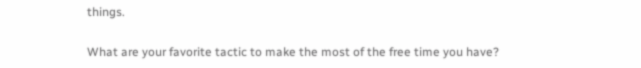things.

What are your favorite tactic to make the most of the free time you have?